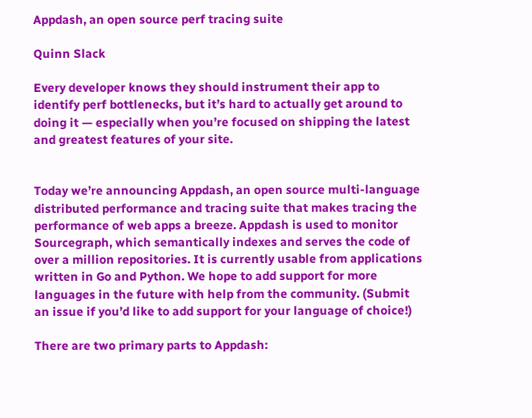Appdash, an open source perf tracing suite

Quinn Slack

Every developer knows they should instrument their app to identify perf bottlenecks, but it’s hard to actually get around to doing it — especially when you’re focused on shipping the latest and greatest features of your site.


Today we’re announcing Appdash, an open source multi-language distributed performance and tracing suite that makes tracing the performance of web apps a breeze. Appdash is used to monitor Sourcegraph, which semantically indexes and serves the code of over a million repositories. It is currently usable from applications written in Go and Python. We hope to add support for more languages in the future with help from the community. (Submit an issue if you’d like to add support for your language of choice!)

There are two primary parts to Appdash: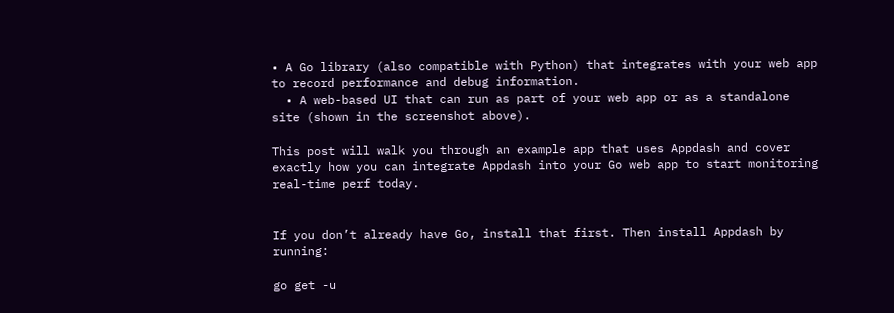• A Go library (also compatible with Python) that integrates with your web app to record performance and debug information.
  • A web-based UI that can run as part of your web app or as a standalone site (shown in the screenshot above).

This post will walk you through an example app that uses Appdash and cover exactly how you can integrate Appdash into your Go web app to start monitoring real-time perf today.


If you don’t already have Go, install that first. Then install Appdash by running:

go get -u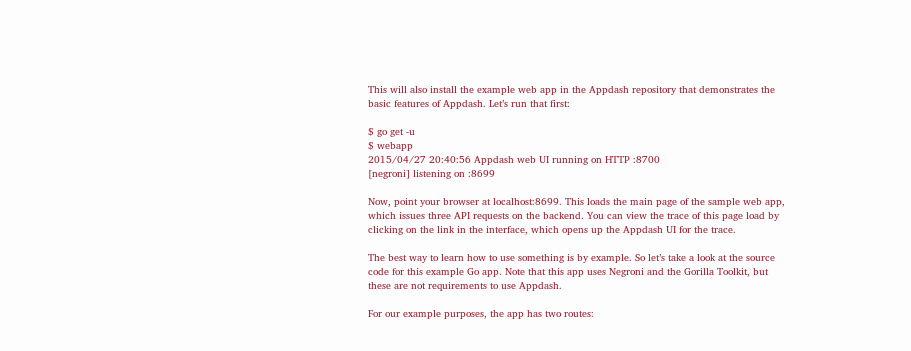This will also install the example web app in the Appdash repository that demonstrates the basic features of Appdash. Let’s run that first:

$ go get -u
$ webapp
2015/04/27 20:40:56 Appdash web UI running on HTTP :8700
[negroni] listening on :8699

Now, point your browser at localhost:8699. This loads the main page of the sample web app, which issues three API requests on the backend. You can view the trace of this page load by clicking on the link in the interface, which opens up the Appdash UI for the trace.

The best way to learn how to use something is by example. So let’s take a look at the source code for this example Go app. Note that this app uses Negroni and the Gorilla Toolkit, but these are not requirements to use Appdash.

For our example purposes, the app has two routes: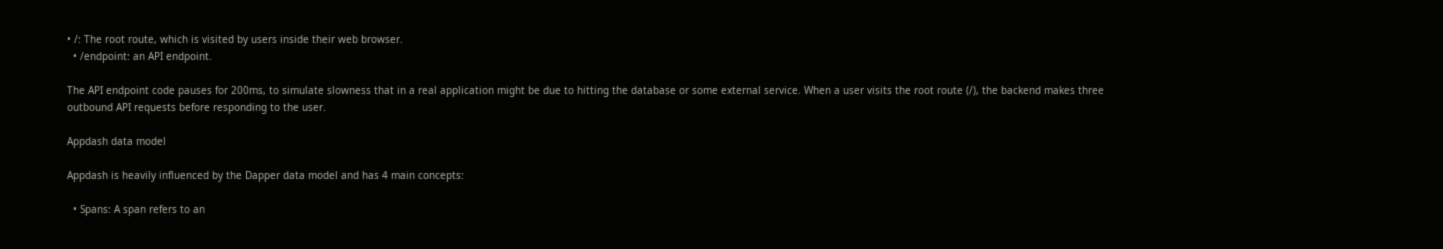• /: The root route, which is visited by users inside their web browser.
  • /endpoint: an API endpoint.

The API endpoint code pauses for 200ms, to simulate slowness that in a real application might be due to hitting the database or some external service. When a user visits the root route (/), the backend makes three outbound API requests before responding to the user.

Appdash data model

Appdash is heavily influenced by the Dapper data model and has 4 main concepts:

  • Spans: A span refers to an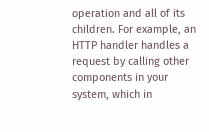operation and all of its children. For example, an HTTP handler handles a request by calling other components in your system, which in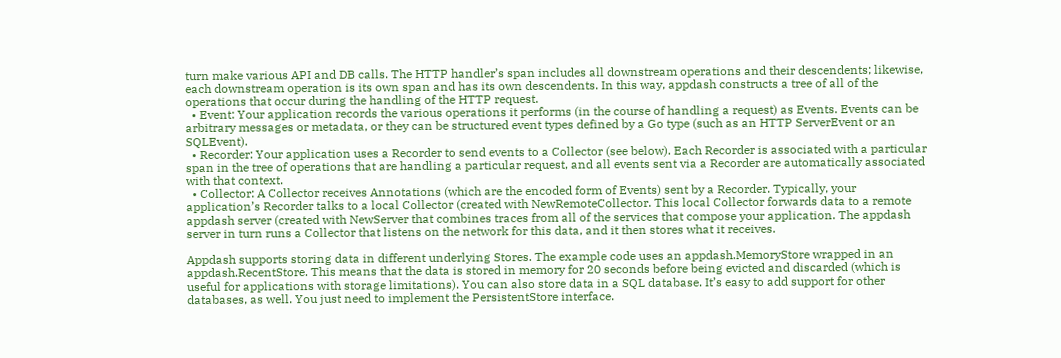turn make various API and DB calls. The HTTP handler’s span includes all downstream operations and their descendents; likewise, each downstream operation is its own span and has its own descendents. In this way, appdash constructs a tree of all of the operations that occur during the handling of the HTTP request.
  • Event: Your application records the various operations it performs (in the course of handling a request) as Events. Events can be arbitrary messages or metadata, or they can be structured event types defined by a Go type (such as an HTTP ServerEvent or an SQLEvent).
  • Recorder: Your application uses a Recorder to send events to a Collector (see below). Each Recorder is associated with a particular span in the tree of operations that are handling a particular request, and all events sent via a Recorder are automatically associated with that context.
  • Collector: A Collector receives Annotations (which are the encoded form of Events) sent by a Recorder. Typically, your application’s Recorder talks to a local Collector (created with NewRemoteCollector. This local Collector forwards data to a remote appdash server (created with NewServer that combines traces from all of the services that compose your application. The appdash server in turn runs a Collector that listens on the network for this data, and it then stores what it receives.

Appdash supports storing data in different underlying Stores. The example code uses an appdash.MemoryStore wrapped in an appdash.RecentStore. This means that the data is stored in memory for 20 seconds before being evicted and discarded (which is useful for applications with storage limitations). You can also store data in a SQL database. It’s easy to add support for other databases, as well. You just need to implement the PersistentStore interface.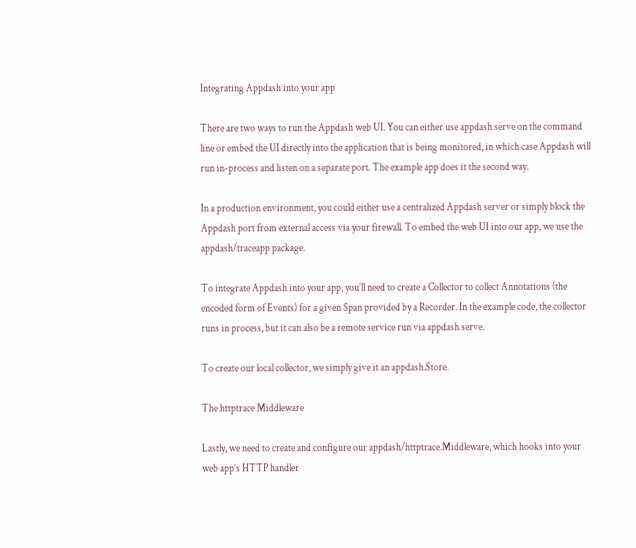Integrating Appdash into your app

There are two ways to run the Appdash web UI. You can either use appdash serve on the command line or embed the UI directly into the application that is being monitored, in which case Appdash will run in-process and listen on a separate port. The example app does it the second way.

In a production environment, you could either use a centralized Appdash server or simply block the Appdash port from external access via your firewall. To embed the web UI into our app, we use the appdash/traceapp package.

To integrate Appdash into your app, you’ll need to create a Collector to collect Annotations (the encoded form of Events) for a given Span provided by a Recorder. In the example code, the collector runs in process, but it can also be a remote service run via appdash serve.

To create our local collector, we simply give it an appdash.Store.

The httptrace Middleware

Lastly, we need to create and configure our appdash/httptrace.Middleware, which hooks into your web app’s HTTP handler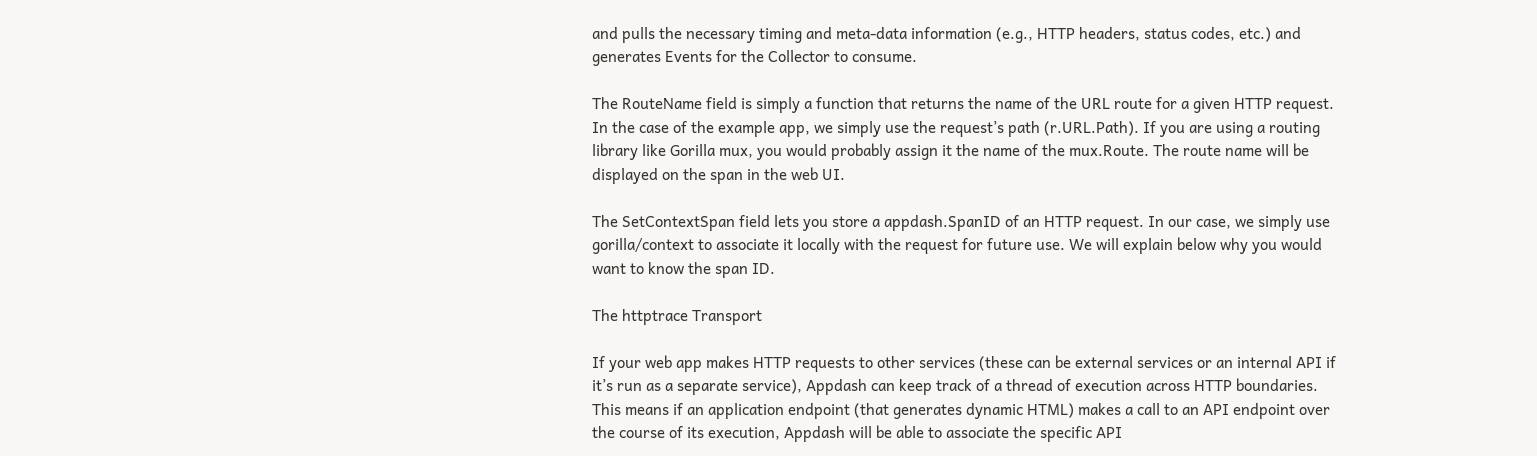and pulls the necessary timing and meta-data information (e.g., HTTP headers, status codes, etc.) and generates Events for the Collector to consume.

The RouteName field is simply a function that returns the name of the URL route for a given HTTP request. In the case of the example app, we simply use the request’s path (r.URL.Path). If you are using a routing library like Gorilla mux, you would probably assign it the name of the mux.Route. The route name will be displayed on the span in the web UI.

The SetContextSpan field lets you store a appdash.SpanID of an HTTP request. In our case, we simply use gorilla/context to associate it locally with the request for future use. We will explain below why you would want to know the span ID.

The httptrace Transport

If your web app makes HTTP requests to other services (these can be external services or an internal API if it’s run as a separate service), Appdash can keep track of a thread of execution across HTTP boundaries. This means if an application endpoint (that generates dynamic HTML) makes a call to an API endpoint over the course of its execution, Appdash will be able to associate the specific API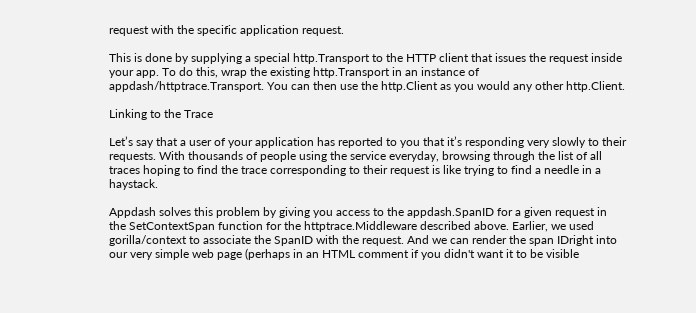request with the specific application request.

This is done by supplying a special http.Transport to the HTTP client that issues the request inside your app. To do this, wrap the existing http.Transport in an instance of appdash/httptrace.Transport. You can then use the http.Client as you would any other http.Client.

Linking to the Trace

Let’s say that a user of your application has reported to you that it’s responding very slowly to their requests. With thousands of people using the service everyday, browsing through the list of all traces hoping to find the trace corresponding to their request is like trying to find a needle in a haystack.

Appdash solves this problem by giving you access to the appdash.SpanID for a given request in the SetContextSpan function for the httptrace.Middleware described above. Earlier, we used gorilla/context to associate the SpanID with the request. And we can render the span IDright into our very simple web page (perhaps in an HTML comment if you didn't want it to be visible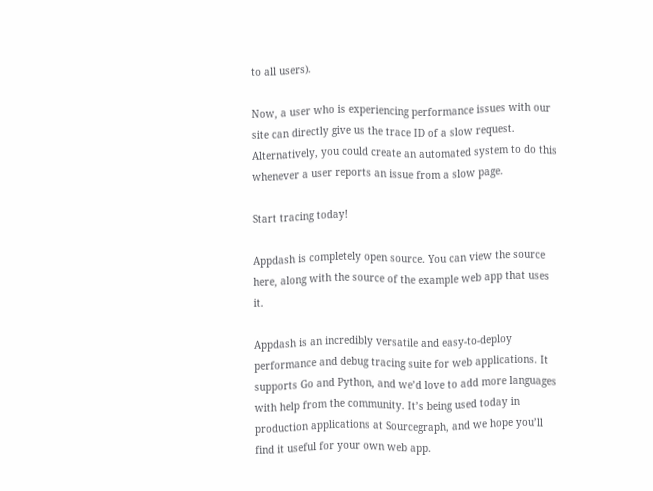to all users).

Now, a user who is experiencing performance issues with our site can directly give us the trace ID of a slow request. Alternatively, you could create an automated system to do this whenever a user reports an issue from a slow page.

Start tracing today!

Appdash is completely open source. You can view the source here, along with the source of the example web app that uses it.

Appdash is an incredibly versatile and easy-to-deploy performance and debug tracing suite for web applications. It supports Go and Python, and we’d love to add more languages with help from the community. It’s being used today in production applications at Sourcegraph, and we hope you’ll find it useful for your own web app.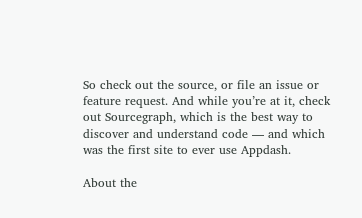So check out the source, or file an issue or feature request. And while you’re at it, check out Sourcegraph, which is the best way to discover and understand code — and which was the first site to ever use Appdash.

About the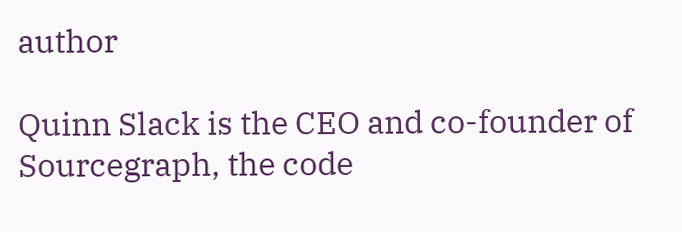author

Quinn Slack is the CEO and co-founder of Sourcegraph, the code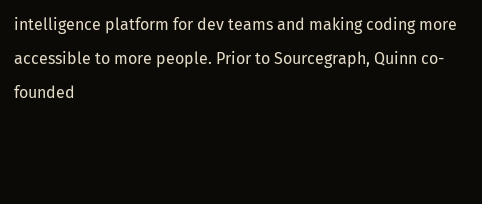intelligence platform for dev teams and making coding more accessible to more people. Prior to Sourcegraph, Quinn co-founded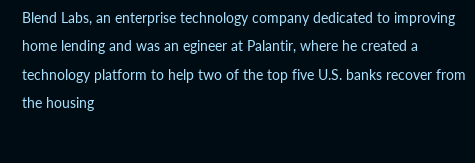Blend Labs, an enterprise technology company dedicated to improving home lending and was an egineer at Palantir, where he created a technology platform to help two of the top five U.S. banks recover from the housing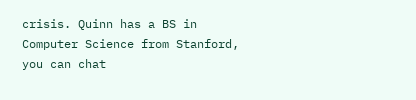crisis. Quinn has a BS in Computer Science from Stanford, you can chat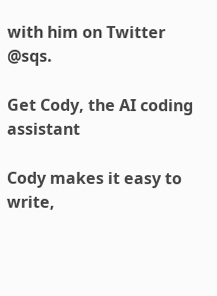with him on Twitter @sqs.

Get Cody, the AI coding assistant

Cody makes it easy to write,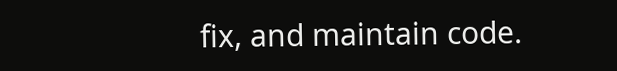fix, and maintain code.